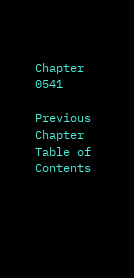Chapter 0541

Previous Chapter     Table of Contents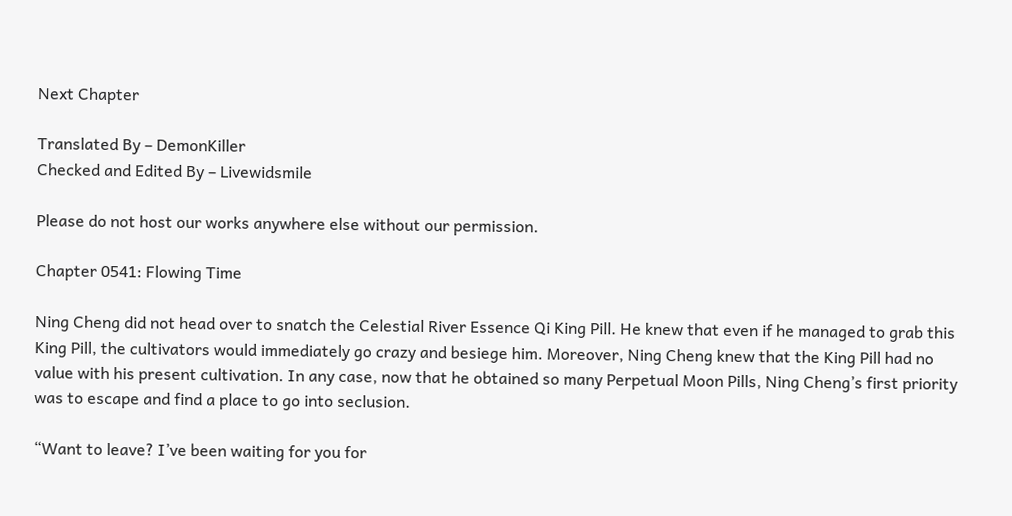Next Chapter

Translated By – DemonKiller
Checked and Edited By – Livewidsmile

Please do not host our works anywhere else without our permission.

Chapter 0541: Flowing Time

Ning Cheng did not head over to snatch the Celestial River Essence Qi King Pill. He knew that even if he managed to grab this King Pill, the cultivators would immediately go crazy and besiege him. Moreover, Ning Cheng knew that the King Pill had no value with his present cultivation. In any case, now that he obtained so many Perpetual Moon Pills, Ning Cheng’s first priority was to escape and find a place to go into seclusion.

“Want to leave? I’ve been waiting for you for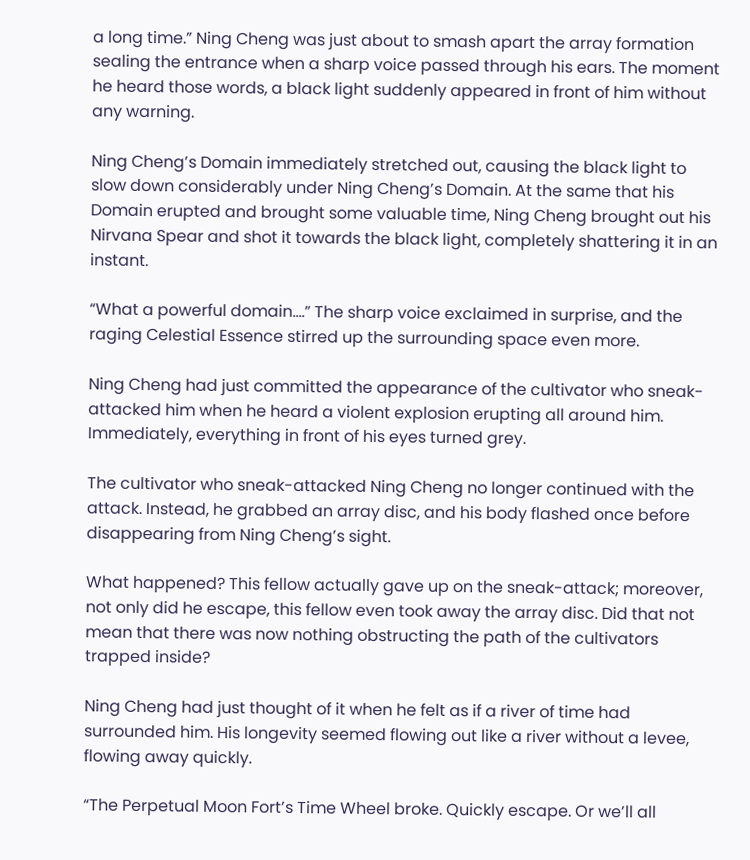a long time.” Ning Cheng was just about to smash apart the array formation sealing the entrance when a sharp voice passed through his ears. The moment he heard those words, a black light suddenly appeared in front of him without any warning.

Ning Cheng’s Domain immediately stretched out, causing the black light to slow down considerably under Ning Cheng’s Domain. At the same that his Domain erupted and brought some valuable time, Ning Cheng brought out his Nirvana Spear and shot it towards the black light, completely shattering it in an instant.

“What a powerful domain….” The sharp voice exclaimed in surprise, and the raging Celestial Essence stirred up the surrounding space even more.

Ning Cheng had just committed the appearance of the cultivator who sneak-attacked him when he heard a violent explosion erupting all around him. Immediately, everything in front of his eyes turned grey.

The cultivator who sneak-attacked Ning Cheng no longer continued with the attack. Instead, he grabbed an array disc, and his body flashed once before disappearing from Ning Cheng’s sight.

What happened? This fellow actually gave up on the sneak-attack; moreover, not only did he escape, this fellow even took away the array disc. Did that not mean that there was now nothing obstructing the path of the cultivators trapped inside?

Ning Cheng had just thought of it when he felt as if a river of time had surrounded him. His longevity seemed flowing out like a river without a levee, flowing away quickly.

“The Perpetual Moon Fort’s Time Wheel broke. Quickly escape. Or we’ll all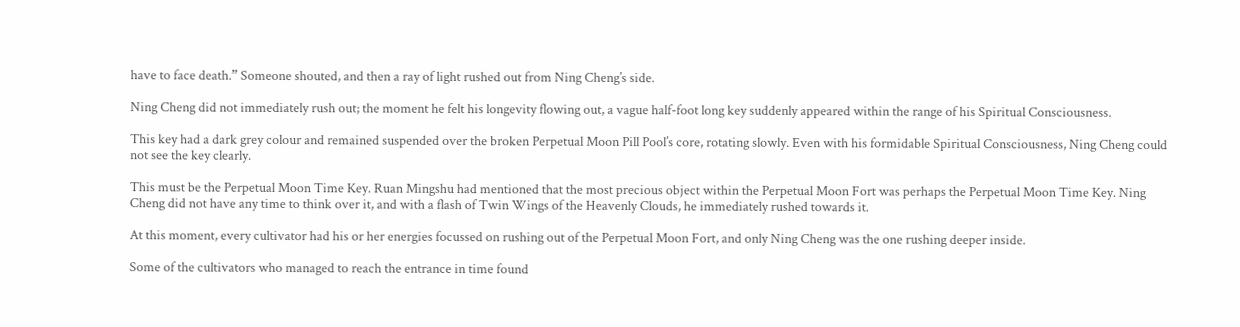have to face death.” Someone shouted, and then a ray of light rushed out from Ning Cheng’s side.

Ning Cheng did not immediately rush out; the moment he felt his longevity flowing out, a vague half-foot long key suddenly appeared within the range of his Spiritual Consciousness.

This key had a dark grey colour and remained suspended over the broken Perpetual Moon Pill Pool’s core, rotating slowly. Even with his formidable Spiritual Consciousness, Ning Cheng could not see the key clearly.

This must be the Perpetual Moon Time Key. Ruan Mingshu had mentioned that the most precious object within the Perpetual Moon Fort was perhaps the Perpetual Moon Time Key. Ning Cheng did not have any time to think over it, and with a flash of Twin Wings of the Heavenly Clouds, he immediately rushed towards it.

At this moment, every cultivator had his or her energies focussed on rushing out of the Perpetual Moon Fort, and only Ning Cheng was the one rushing deeper inside.

Some of the cultivators who managed to reach the entrance in time found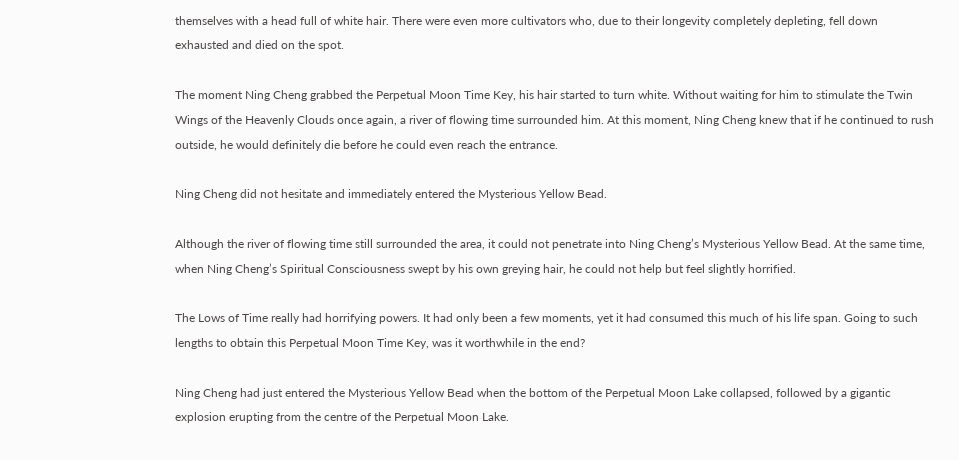themselves with a head full of white hair. There were even more cultivators who, due to their longevity completely depleting, fell down exhausted and died on the spot.

The moment Ning Cheng grabbed the Perpetual Moon Time Key, his hair started to turn white. Without waiting for him to stimulate the Twin Wings of the Heavenly Clouds once again, a river of flowing time surrounded him. At this moment, Ning Cheng knew that if he continued to rush outside, he would definitely die before he could even reach the entrance.

Ning Cheng did not hesitate and immediately entered the Mysterious Yellow Bead.

Although the river of flowing time still surrounded the area, it could not penetrate into Ning Cheng’s Mysterious Yellow Bead. At the same time, when Ning Cheng’s Spiritual Consciousness swept by his own greying hair, he could not help but feel slightly horrified.

The Lows of Time really had horrifying powers. It had only been a few moments, yet it had consumed this much of his life span. Going to such lengths to obtain this Perpetual Moon Time Key, was it worthwhile in the end?

Ning Cheng had just entered the Mysterious Yellow Bead when the bottom of the Perpetual Moon Lake collapsed, followed by a gigantic explosion erupting from the centre of the Perpetual Moon Lake.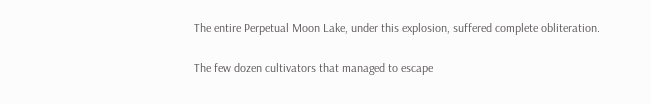The entire Perpetual Moon Lake, under this explosion, suffered complete obliteration.

The few dozen cultivators that managed to escape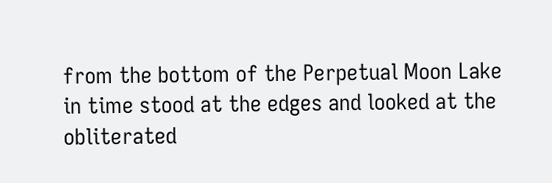from the bottom of the Perpetual Moon Lake in time stood at the edges and looked at the obliterated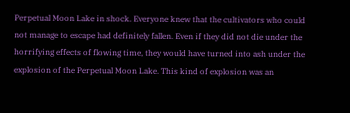Perpetual Moon Lake in shock. Everyone knew that the cultivators who could not manage to escape had definitely fallen. Even if they did not die under the horrifying effects of flowing time, they would have turned into ash under the explosion of the Perpetual Moon Lake. This kind of explosion was an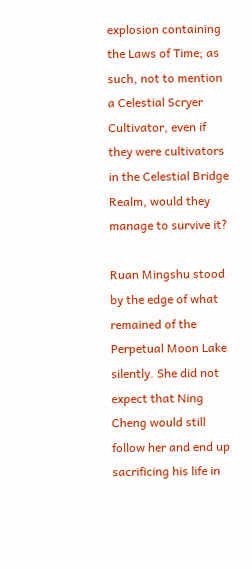explosion containing the Laws of Time; as such, not to mention a Celestial Scryer Cultivator, even if they were cultivators in the Celestial Bridge Realm, would they manage to survive it?

Ruan Mingshu stood by the edge of what remained of the Perpetual Moon Lake silently. She did not expect that Ning Cheng would still follow her and end up sacrificing his life in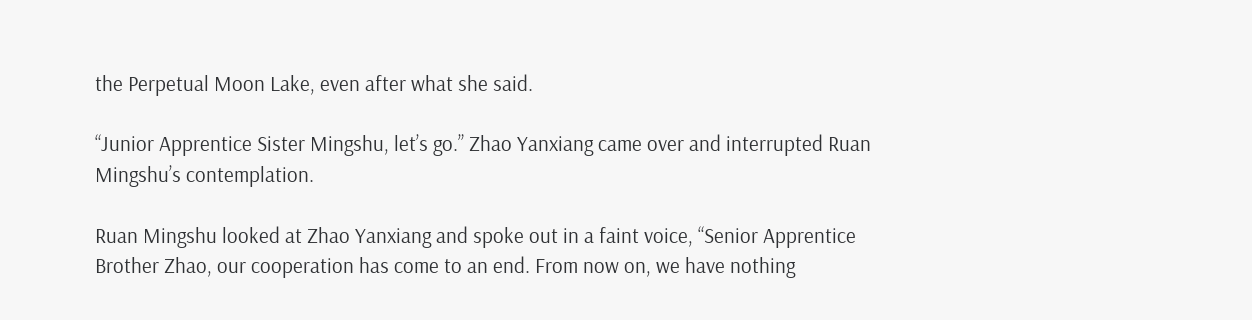the Perpetual Moon Lake, even after what she said.

“Junior Apprentice Sister Mingshu, let’s go.” Zhao Yanxiang came over and interrupted Ruan Mingshu’s contemplation.

Ruan Mingshu looked at Zhao Yanxiang and spoke out in a faint voice, “Senior Apprentice Brother Zhao, our cooperation has come to an end. From now on, we have nothing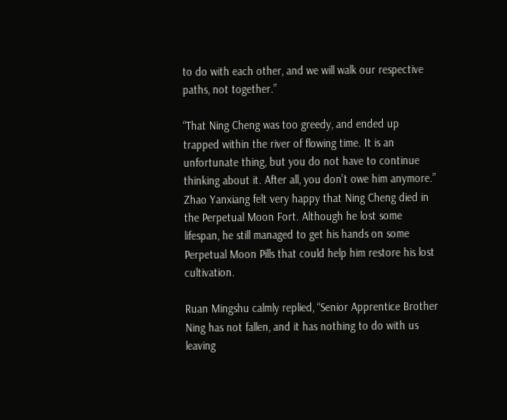to do with each other, and we will walk our respective paths, not together.”

“That Ning Cheng was too greedy, and ended up trapped within the river of flowing time. It is an unfortunate thing, but you do not have to continue thinking about it. After all, you don’t owe him anymore.” Zhao Yanxiang felt very happy that Ning Cheng died in the Perpetual Moon Fort. Although he lost some lifespan, he still managed to get his hands on some Perpetual Moon Pills that could help him restore his lost cultivation.

Ruan Mingshu calmly replied, “Senior Apprentice Brother Ning has not fallen, and it has nothing to do with us leaving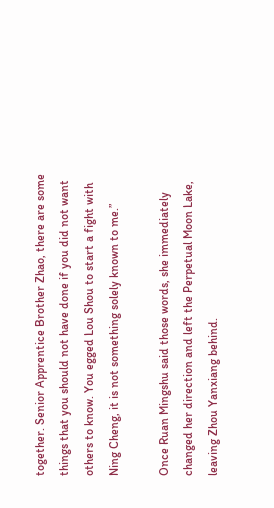together. Senior Apprentice Brother Zhao, there are some things that you should not have done if you did not want others to know. You egged Lou Shou to start a fight with Ning Cheng, it is not something solely known to me.”

Once Ruan Mingshu said those words, she immediately changed her direction and left the Perpetual Moon Lake, leaving Zhou Yanxiang behind.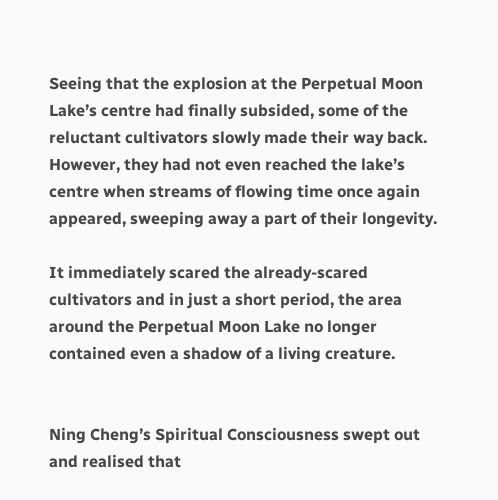Seeing that the explosion at the Perpetual Moon Lake’s centre had finally subsided, some of the reluctant cultivators slowly made their way back. However, they had not even reached the lake’s centre when streams of flowing time once again appeared, sweeping away a part of their longevity.

It immediately scared the already-scared cultivators and in just a short period, the area around the Perpetual Moon Lake no longer contained even a shadow of a living creature.


Ning Cheng’s Spiritual Consciousness swept out and realised that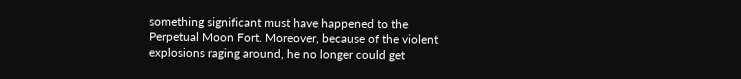something significant must have happened to the Perpetual Moon Fort. Moreover, because of the violent explosions raging around, he no longer could get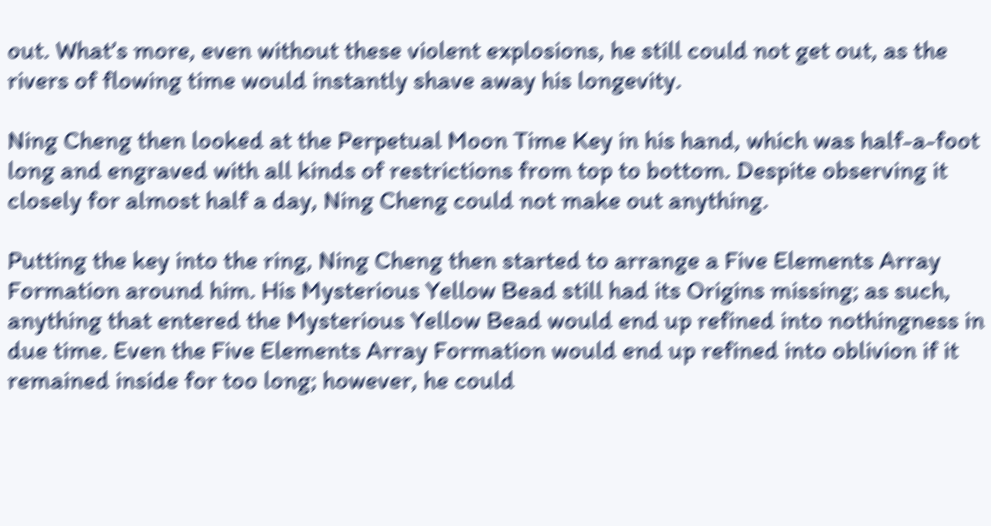out. What’s more, even without these violent explosions, he still could not get out, as the rivers of flowing time would instantly shave away his longevity.

Ning Cheng then looked at the Perpetual Moon Time Key in his hand, which was half-a-foot long and engraved with all kinds of restrictions from top to bottom. Despite observing it closely for almost half a day, Ning Cheng could not make out anything.

Putting the key into the ring, Ning Cheng then started to arrange a Five Elements Array Formation around him. His Mysterious Yellow Bead still had its Origins missing; as such, anything that entered the Mysterious Yellow Bead would end up refined into nothingness in due time. Even the Five Elements Array Formation would end up refined into oblivion if it remained inside for too long; however, he could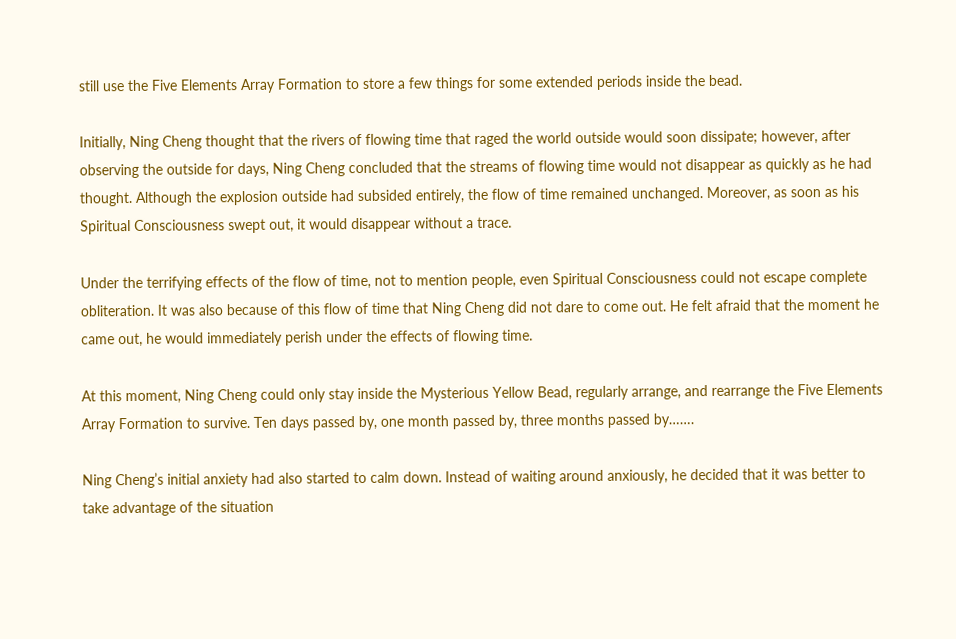still use the Five Elements Array Formation to store a few things for some extended periods inside the bead.

Initially, Ning Cheng thought that the rivers of flowing time that raged the world outside would soon dissipate; however, after observing the outside for days, Ning Cheng concluded that the streams of flowing time would not disappear as quickly as he had thought. Although the explosion outside had subsided entirely, the flow of time remained unchanged. Moreover, as soon as his Spiritual Consciousness swept out, it would disappear without a trace.

Under the terrifying effects of the flow of time, not to mention people, even Spiritual Consciousness could not escape complete obliteration. It was also because of this flow of time that Ning Cheng did not dare to come out. He felt afraid that the moment he came out, he would immediately perish under the effects of flowing time.

At this moment, Ning Cheng could only stay inside the Mysterious Yellow Bead, regularly arrange, and rearrange the Five Elements Array Formation to survive. Ten days passed by, one month passed by, three months passed by…….

Ning Cheng’s initial anxiety had also started to calm down. Instead of waiting around anxiously, he decided that it was better to take advantage of the situation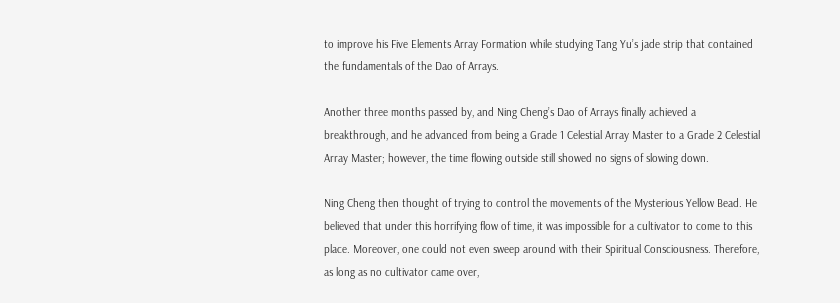to improve his Five Elements Array Formation while studying Tang Yu’s jade strip that contained the fundamentals of the Dao of Arrays.

Another three months passed by, and Ning Cheng’s Dao of Arrays finally achieved a breakthrough, and he advanced from being a Grade 1 Celestial Array Master to a Grade 2 Celestial Array Master; however, the time flowing outside still showed no signs of slowing down.

Ning Cheng then thought of trying to control the movements of the Mysterious Yellow Bead. He believed that under this horrifying flow of time, it was impossible for a cultivator to come to this place. Moreover, one could not even sweep around with their Spiritual Consciousness. Therefore, as long as no cultivator came over,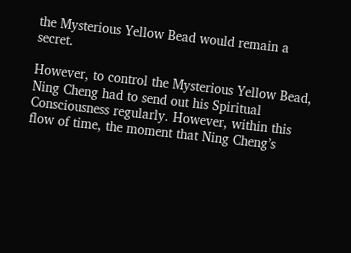the Mysterious Yellow Bead would remain a secret.

However, to control the Mysterious Yellow Bead, Ning Cheng had to send out his Spiritual Consciousness regularly. However, within this flow of time, the moment that Ning Cheng’s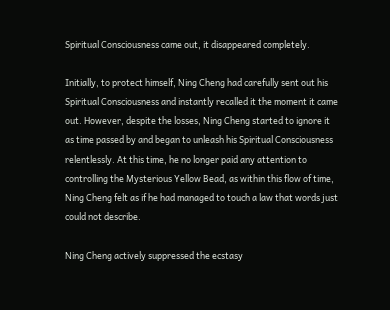Spiritual Consciousness came out, it disappeared completely.

Initially, to protect himself, Ning Cheng had carefully sent out his Spiritual Consciousness and instantly recalled it the moment it came out. However, despite the losses, Ning Cheng started to ignore it as time passed by and began to unleash his Spiritual Consciousness relentlessly. At this time, he no longer paid any attention to controlling the Mysterious Yellow Bead, as within this flow of time, Ning Cheng felt as if he had managed to touch a law that words just could not describe.

Ning Cheng actively suppressed the ecstasy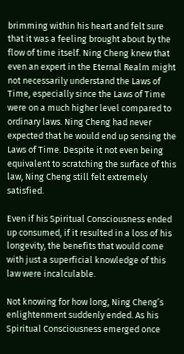brimming within his heart and felt sure that it was a feeling brought about by the flow of time itself. Ning Cheng knew that even an expert in the Eternal Realm might not necessarily understand the Laws of Time, especially since the Laws of Time were on a much higher level compared to ordinary laws. Ning Cheng had never expected that he would end up sensing the Laws of Time. Despite it not even being equivalent to scratching the surface of this law, Ning Cheng still felt extremely satisfied.

Even if his Spiritual Consciousness ended up consumed, if it resulted in a loss of his longevity, the benefits that would come with just a superficial knowledge of this law were incalculable.

Not knowing for how long, Ning Cheng’s enlightenment suddenly ended. As his Spiritual Consciousness emerged once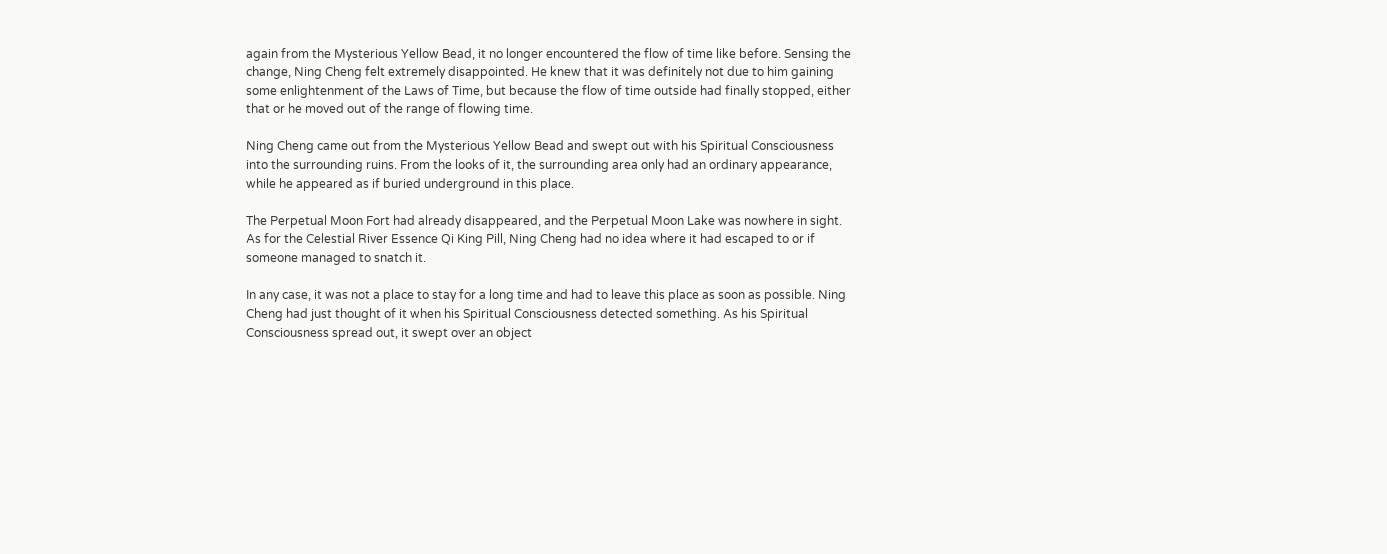again from the Mysterious Yellow Bead, it no longer encountered the flow of time like before. Sensing the change, Ning Cheng felt extremely disappointed. He knew that it was definitely not due to him gaining some enlightenment of the Laws of Time, but because the flow of time outside had finally stopped, either that or he moved out of the range of flowing time.

Ning Cheng came out from the Mysterious Yellow Bead and swept out with his Spiritual Consciousness into the surrounding ruins. From the looks of it, the surrounding area only had an ordinary appearance, while he appeared as if buried underground in this place.

The Perpetual Moon Fort had already disappeared, and the Perpetual Moon Lake was nowhere in sight. As for the Celestial River Essence Qi King Pill, Ning Cheng had no idea where it had escaped to or if someone managed to snatch it.

In any case, it was not a place to stay for a long time and had to leave this place as soon as possible. Ning Cheng had just thought of it when his Spiritual Consciousness detected something. As his Spiritual Consciousness spread out, it swept over an object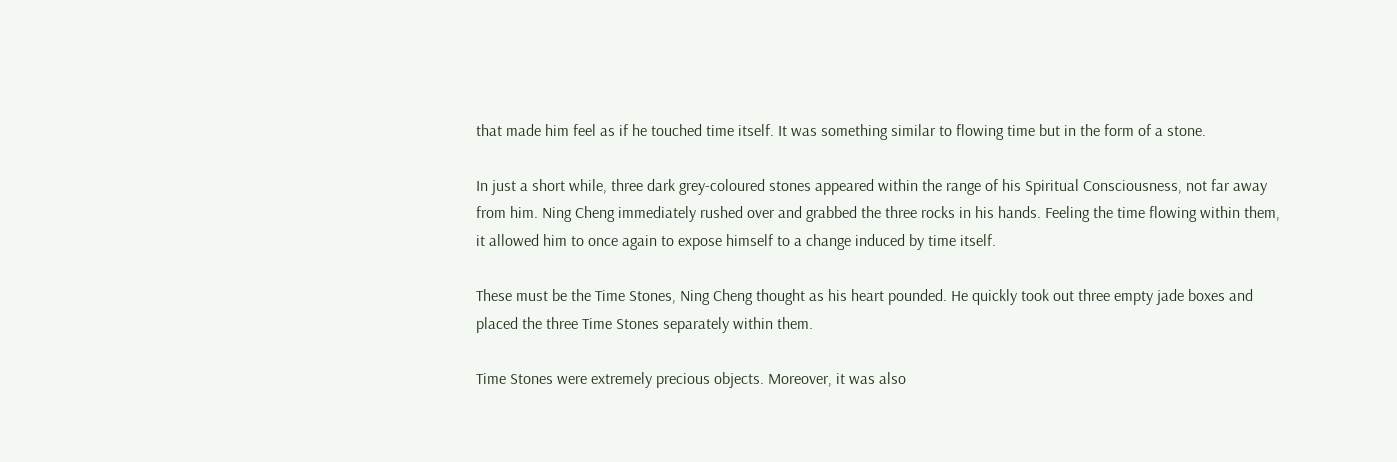that made him feel as if he touched time itself. It was something similar to flowing time but in the form of a stone.

In just a short while, three dark grey-coloured stones appeared within the range of his Spiritual Consciousness, not far away from him. Ning Cheng immediately rushed over and grabbed the three rocks in his hands. Feeling the time flowing within them, it allowed him to once again to expose himself to a change induced by time itself.

These must be the Time Stones, Ning Cheng thought as his heart pounded. He quickly took out three empty jade boxes and placed the three Time Stones separately within them.

Time Stones were extremely precious objects. Moreover, it was also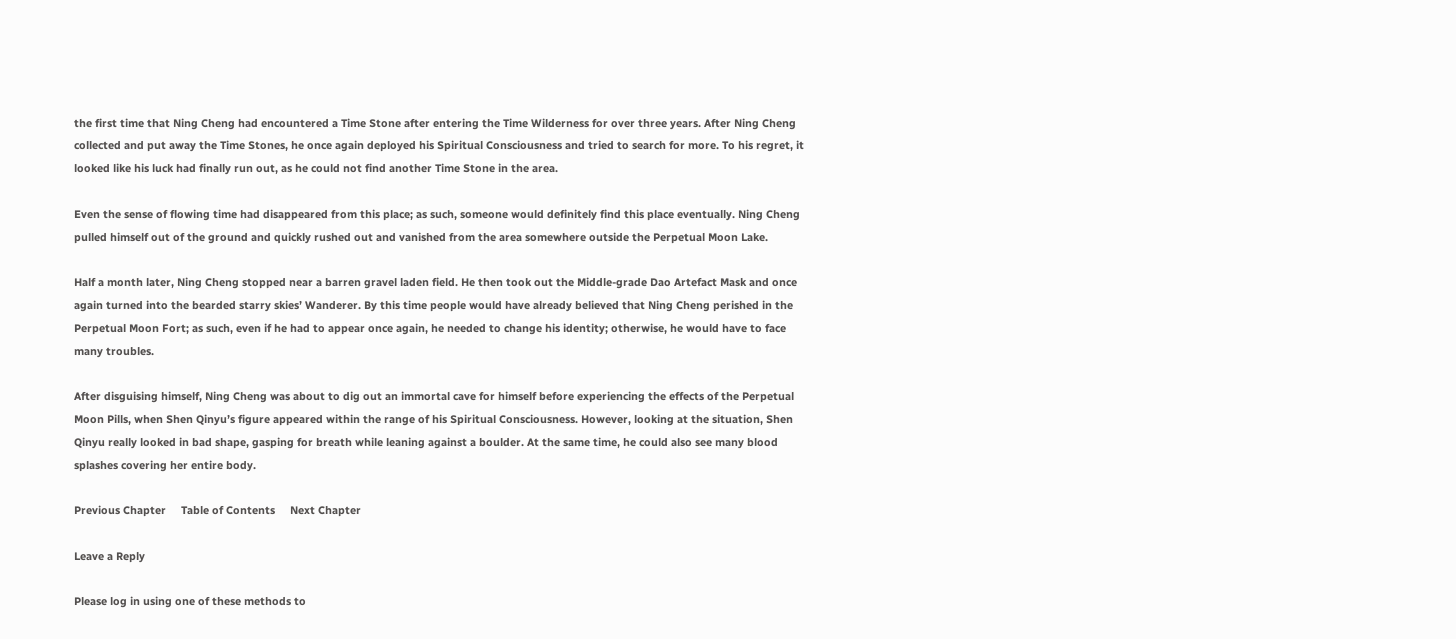the first time that Ning Cheng had encountered a Time Stone after entering the Time Wilderness for over three years. After Ning Cheng collected and put away the Time Stones, he once again deployed his Spiritual Consciousness and tried to search for more. To his regret, it looked like his luck had finally run out, as he could not find another Time Stone in the area.

Even the sense of flowing time had disappeared from this place; as such, someone would definitely find this place eventually. Ning Cheng pulled himself out of the ground and quickly rushed out and vanished from the area somewhere outside the Perpetual Moon Lake.

Half a month later, Ning Cheng stopped near a barren gravel laden field. He then took out the Middle-grade Dao Artefact Mask and once again turned into the bearded starry skies’ Wanderer. By this time people would have already believed that Ning Cheng perished in the Perpetual Moon Fort; as such, even if he had to appear once again, he needed to change his identity; otherwise, he would have to face many troubles.

After disguising himself, Ning Cheng was about to dig out an immortal cave for himself before experiencing the effects of the Perpetual Moon Pills, when Shen Qinyu’s figure appeared within the range of his Spiritual Consciousness. However, looking at the situation, Shen Qinyu really looked in bad shape, gasping for breath while leaning against a boulder. At the same time, he could also see many blood splashes covering her entire body.

Previous Chapter     Table of Contents     Next Chapter

Leave a Reply

Please log in using one of these methods to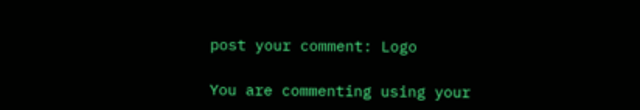post your comment: Logo

You are commenting using your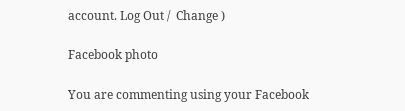account. Log Out /  Change )

Facebook photo

You are commenting using your Facebook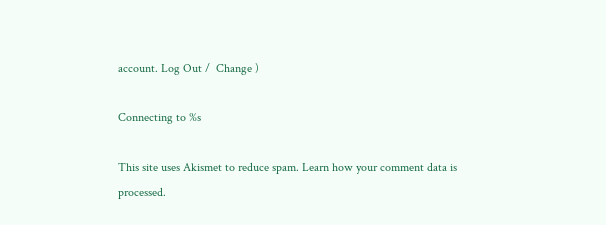account. Log Out /  Change )

Connecting to %s

This site uses Akismet to reduce spam. Learn how your comment data is processed.